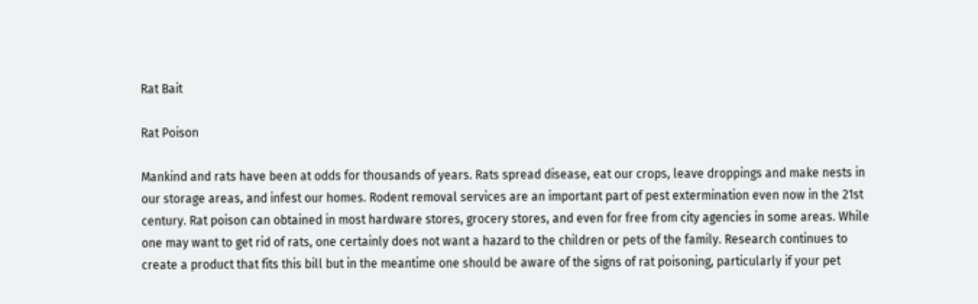Rat Bait

Rat Poison

Mankind and rats have been at odds for thousands of years. Rats spread disease, eat our crops, leave droppings and make nests in our storage areas, and infest our homes. Rodent removal services are an important part of pest extermination even now in the 21st century. Rat poison can obtained in most hardware stores, grocery stores, and even for free from city agencies in some areas. While one may want to get rid of rats, one certainly does not want a hazard to the children or pets of the family. Research continues to create a product that fits this bill but in the meantime one should be aware of the signs of rat poisoning, particularly if your pet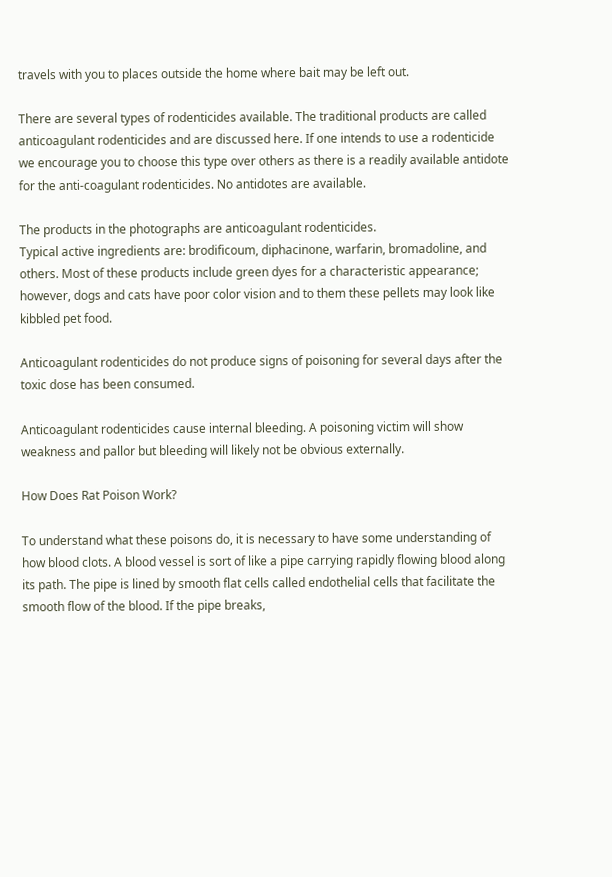travels with you to places outside the home where bait may be left out.

There are several types of rodenticides available. The traditional products are called anticoagulant rodenticides and are discussed here. If one intends to use a rodenticide we encourage you to choose this type over others as there is a readily available antidote for the anti-coagulant rodenticides. No antidotes are available.

The products in the photographs are anticoagulant rodenticides.
Typical active ingredients are: brodificoum, diphacinone, warfarin, bromadoline, and others. Most of these products include green dyes for a characteristic appearance; however, dogs and cats have poor color vision and to them these pellets may look like kibbled pet food.

Anticoagulant rodenticides do not produce signs of poisoning for several days after the toxic dose has been consumed.

Anticoagulant rodenticides cause internal bleeding. A poisoning victim will show weakness and pallor but bleeding will likely not be obvious externally.

How Does Rat Poison Work?

To understand what these poisons do, it is necessary to have some understanding of how blood clots. A blood vessel is sort of like a pipe carrying rapidly flowing blood along its path. The pipe is lined by smooth flat cells called endothelial cells that facilitate the smooth flow of the blood. If the pipe breaks,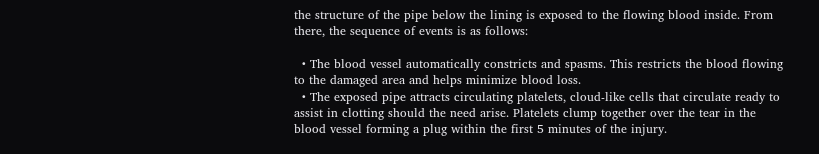the structure of the pipe below the lining is exposed to the flowing blood inside. From there, the sequence of events is as follows:

  • The blood vessel automatically constricts and spasms. This restricts the blood flowing to the damaged area and helps minimize blood loss.
  • The exposed pipe attracts circulating platelets, cloud-like cells that circulate ready to assist in clotting should the need arise. Platelets clump together over the tear in the blood vessel forming a plug within the first 5 minutes of the injury.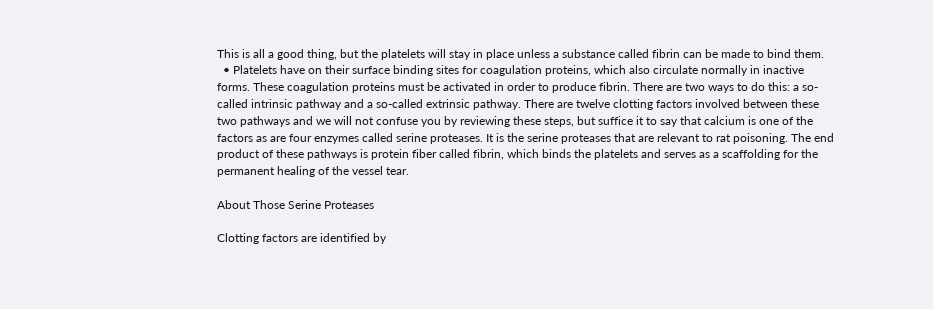This is all a good thing, but the platelets will stay in place unless a substance called fibrin can be made to bind them.
  • Platelets have on their surface binding sites for coagulation proteins, which also circulate normally in inactive forms. These coagulation proteins must be activated in order to produce fibrin. There are two ways to do this: a so-called intrinsic pathway and a so-called extrinsic pathway. There are twelve clotting factors involved between these two pathways and we will not confuse you by reviewing these steps, but suffice it to say that calcium is one of the factors as are four enzymes called serine proteases. It is the serine proteases that are relevant to rat poisoning. The end product of these pathways is protein fiber called fibrin, which binds the platelets and serves as a scaffolding for the permanent healing of the vessel tear.

About Those Serine Proteases

Clotting factors are identified by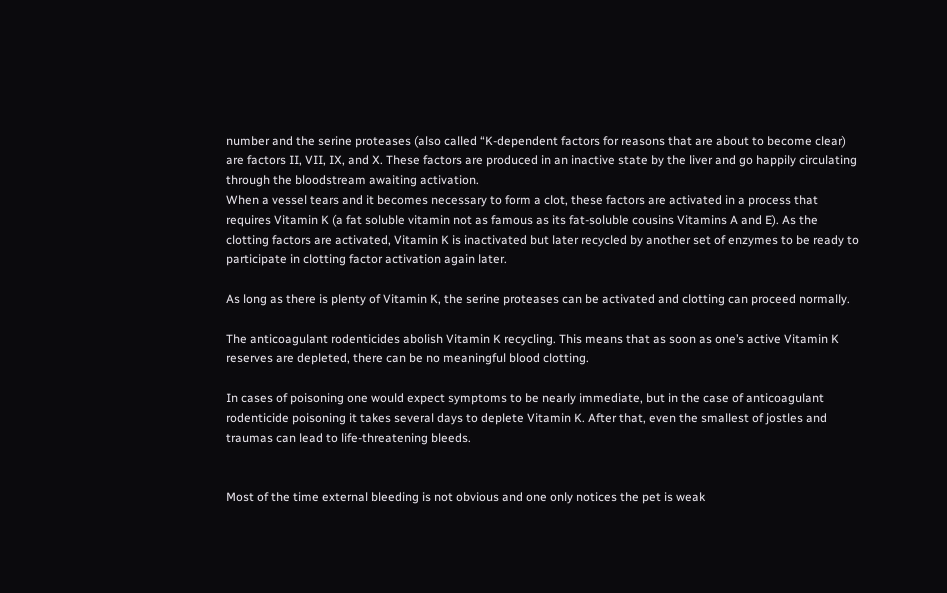number and the serine proteases (also called “K-dependent factors for reasons that are about to become clear) are factors II, VII, IX, and X. These factors are produced in an inactive state by the liver and go happily circulating through the bloodstream awaiting activation.
When a vessel tears and it becomes necessary to form a clot, these factors are activated in a process that requires Vitamin K (a fat soluble vitamin not as famous as its fat-soluble cousins Vitamins A and E). As the clotting factors are activated, Vitamin K is inactivated but later recycled by another set of enzymes to be ready to participate in clotting factor activation again later.

As long as there is plenty of Vitamin K, the serine proteases can be activated and clotting can proceed normally.

The anticoagulant rodenticides abolish Vitamin K recycling. This means that as soon as one’s active Vitamin K reserves are depleted, there can be no meaningful blood clotting.

In cases of poisoning one would expect symptoms to be nearly immediate, but in the case of anticoagulant rodenticide poisoning it takes several days to deplete Vitamin K. After that, even the smallest of jostles and traumas can lead to life-threatening bleeds.


Most of the time external bleeding is not obvious and one only notices the pet is weak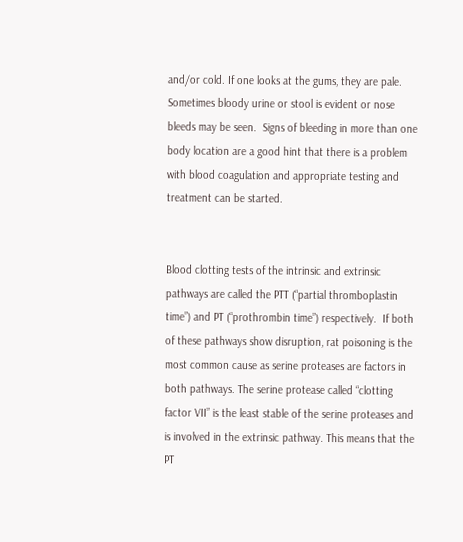and/or cold. If one looks at the gums, they are pale. Sometimes bloody urine or stool is evident or nose bleeds may be seen.  Signs of bleeding in more than one body location are a good hint that there is a problem with blood coagulation and appropriate testing and treatment can be started.


Blood clotting tests of the intrinsic and extrinsic pathways are called the PTT (“partial thromboplastin time”) and PT (“prothrombin time”) respectively.  If both of these pathways show disruption, rat poisoning is the most common cause as serine proteases are factors in both pathways. The serine protease called “clotting factor VII” is the least stable of the serine proteases and is involved in the extrinsic pathway. This means that the PT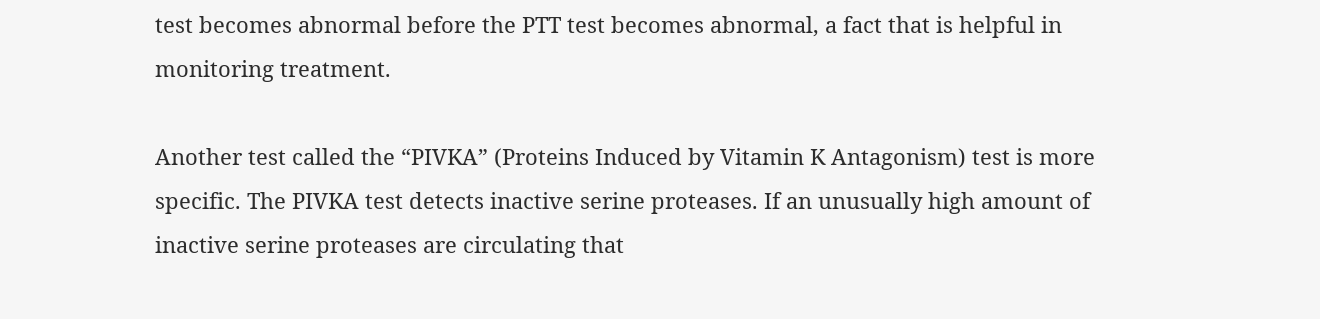test becomes abnormal before the PTT test becomes abnormal, a fact that is helpful in monitoring treatment.

Another test called the “PIVKA” (Proteins Induced by Vitamin K Antagonism) test is more specific. The PIVKA test detects inactive serine proteases. If an unusually high amount of inactive serine proteases are circulating that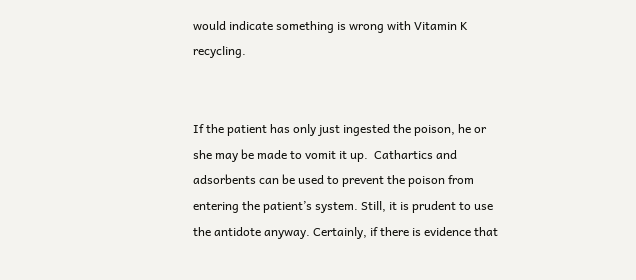would indicate something is wrong with Vitamin K recycling.


If the patient has only just ingested the poison, he or she may be made to vomit it up.  Cathartics and adsorbents can be used to prevent the poison from entering the patient’s system. Still, it is prudent to use the antidote anyway. Certainly, if there is evidence that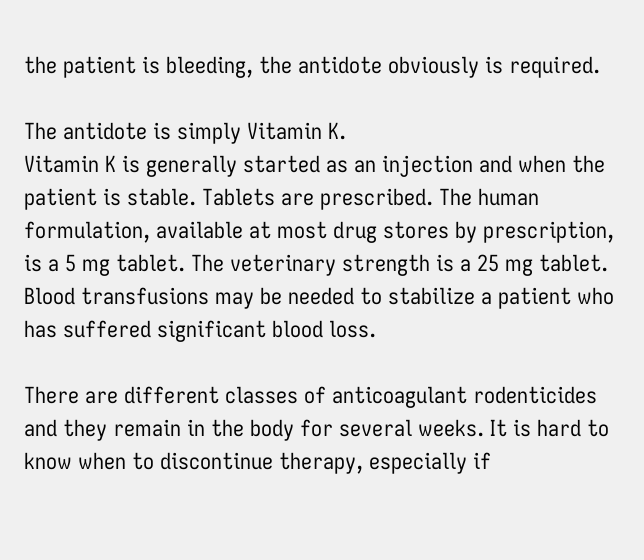the patient is bleeding, the antidote obviously is required.

The antidote is simply Vitamin K.
Vitamin K is generally started as an injection and when the patient is stable. Tablets are prescribed. The human formulation, available at most drug stores by prescription, is a 5 mg tablet. The veterinary strength is a 25 mg tablet.  Blood transfusions may be needed to stabilize a patient who has suffered significant blood loss.

There are different classes of anticoagulant rodenticides and they remain in the body for several weeks. It is hard to know when to discontinue therapy, especially if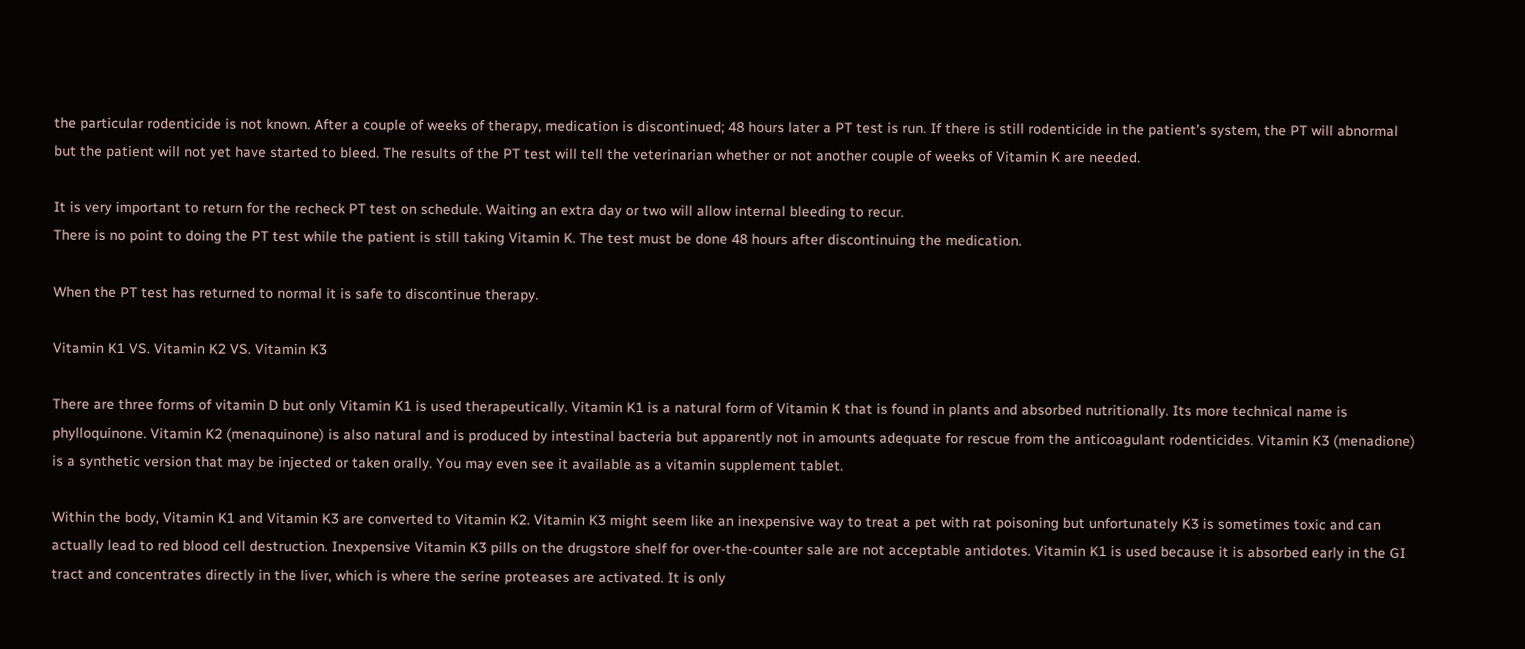the particular rodenticide is not known. After a couple of weeks of therapy, medication is discontinued; 48 hours later a PT test is run. If there is still rodenticide in the patient’s system, the PT will abnormal but the patient will not yet have started to bleed. The results of the PT test will tell the veterinarian whether or not another couple of weeks of Vitamin K are needed.

It is very important to return for the recheck PT test on schedule. Waiting an extra day or two will allow internal bleeding to recur.
There is no point to doing the PT test while the patient is still taking Vitamin K. The test must be done 48 hours after discontinuing the medication.

When the PT test has returned to normal it is safe to discontinue therapy.

Vitamin K1 VS. Vitamin K2 VS. Vitamin K3

There are three forms of vitamin D but only Vitamin K1 is used therapeutically. Vitamin K1 is a natural form of Vitamin K that is found in plants and absorbed nutritionally. Its more technical name is phylloquinone. Vitamin K2 (menaquinone) is also natural and is produced by intestinal bacteria but apparently not in amounts adequate for rescue from the anticoagulant rodenticides. Vitamin K3 (menadione) is a synthetic version that may be injected or taken orally. You may even see it available as a vitamin supplement tablet.

Within the body, Vitamin K1 and Vitamin K3 are converted to Vitamin K2. Vitamin K3 might seem like an inexpensive way to treat a pet with rat poisoning but unfortunately K3 is sometimes toxic and can actually lead to red blood cell destruction. Inexpensive Vitamin K3 pills on the drugstore shelf for over-the-counter sale are not acceptable antidotes. Vitamin K1 is used because it is absorbed early in the GI tract and concentrates directly in the liver, which is where the serine proteases are activated. It is only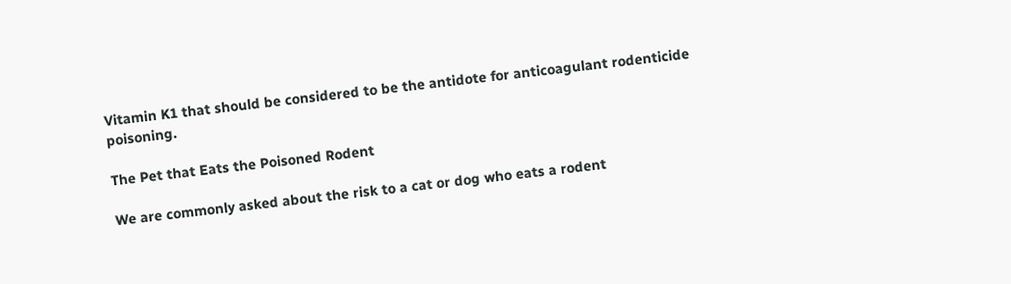Vitamin K1 that should be considered to be the antidote for anticoagulant rodenticide poisoning.

The Pet that Eats the Poisoned Rodent

We are commonly asked about the risk to a cat or dog who eats a rodent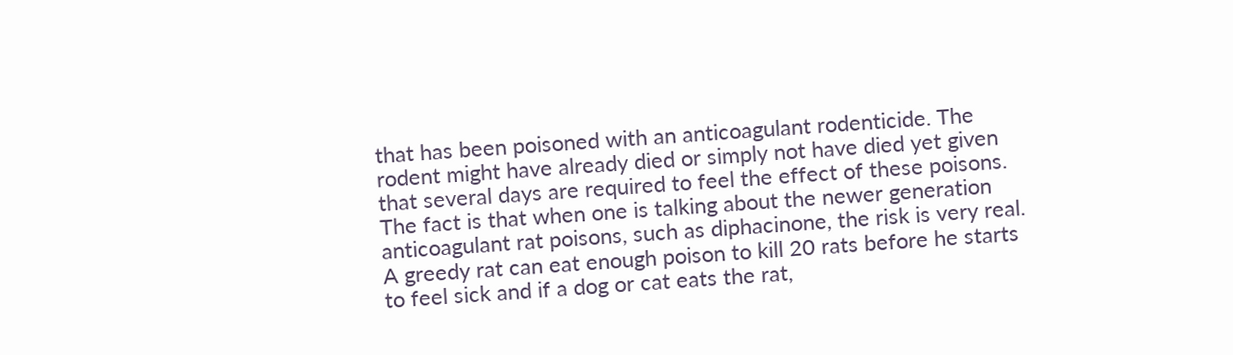that has been poisoned with an anticoagulant rodenticide. The rodent might have already died or simply not have died yet given that several days are required to feel the effect of these poisons. The fact is that when one is talking about the newer generation anticoagulant rat poisons, such as diphacinone, the risk is very real. A greedy rat can eat enough poison to kill 20 rats before he starts to feel sick and if a dog or cat eats the rat,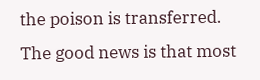the poison is transferred. The good news is that most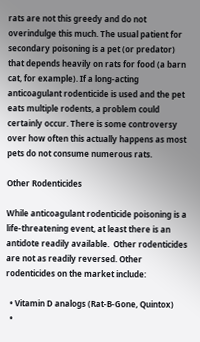rats are not this greedy and do not overindulge this much. The usual patient for secondary poisoning is a pet (or predator) that depends heavily on rats for food (a barn cat, for example). If a long-acting anticoagulant rodenticide is used and the pet eats multiple rodents, a problem could certainly occur. There is some controversy over how often this actually happens as most pets do not consume numerous rats.

Other Rodenticides

While anticoagulant rodenticide poisoning is a life-threatening event, at least there is an antidote readily available.  Other rodenticides are not as readily reversed. Other rodenticides on the market include:

  • Vitamin D analogs (Rat-B-Gone, Quintox)
  •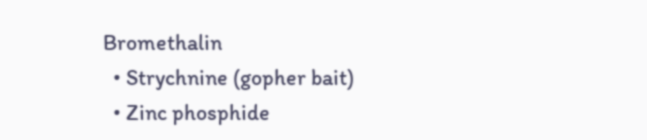Bromethalin
  • Strychnine (gopher bait)
  • Zinc phosphide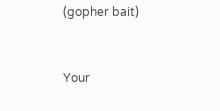(gopher bait)


Your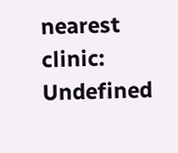nearest clinic: Undefined